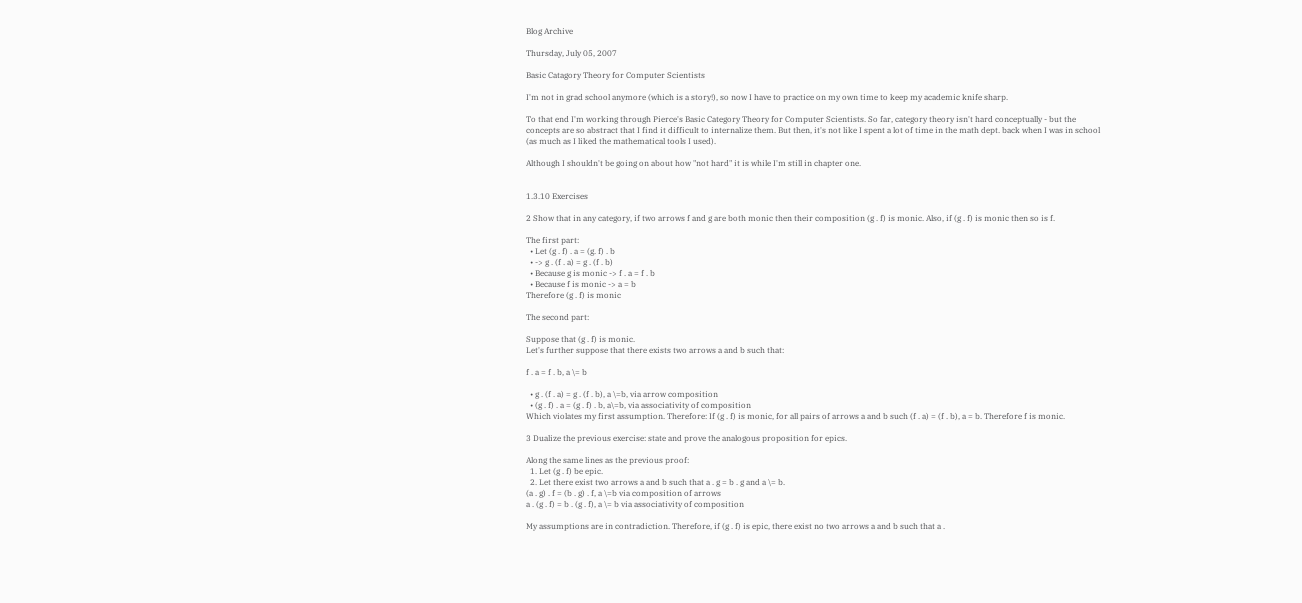Blog Archive

Thursday, July 05, 2007

Basic Catagory Theory for Computer Scientists

I'm not in grad school anymore (which is a story!), so now I have to practice on my own time to keep my academic knife sharp.

To that end I'm working through Pierce's Basic Category Theory for Computer Scientists. So far, category theory isn't hard conceptually - but the concepts are so abstract that I find it difficult to internalize them. But then, it's not like I spent a lot of time in the math dept. back when I was in school (as much as I liked the mathematical tools I used).

Although I shouldn't be going on about how "not hard" it is while I'm still in chapter one.


1.3.10 Exercises

2 Show that in any category, if two arrows f and g are both monic then their composition (g . f) is monic. Also, if (g . f) is monic then so is f.

The first part:
  • Let (g . f) . a = (g. f) . b
  • -> g . (f . a) = g . (f . b)
  • Because g is monic -> f . a = f . b
  • Because f is monic -> a = b
Therefore (g . f) is monic

The second part:

Suppose that (g . f) is monic.
Let's further suppose that there exists two arrows a and b such that:

f . a = f . b, a \= b

  • g . (f . a) = g . (f . b), a \=b, via arrow composition
  • (g . f) . a = (g . f) . b, a\=b, via associativity of composition
Which violates my first assumption. Therefore: If (g . f) is monic, for all pairs of arrows a and b such (f . a) = (f . b), a = b. Therefore f is monic.

3 Dualize the previous exercise: state and prove the analogous proposition for epics.

Along the same lines as the previous proof:
  1. Let (g . f) be epic.
  2. Let there exist two arrows a and b such that a . g = b . g and a \= b.
(a . g) . f = (b . g) . f, a \=b via composition of arrows
a . (g . f) = b . (g . f), a \= b via associativity of composition

My assumptions are in contradiction. Therefore, if (g . f) is epic, there exist no two arrows a and b such that a .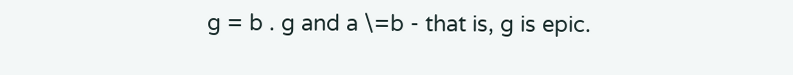g = b . g and a \=b - that is, g is epic.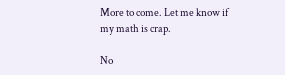More to come. Let me know if my math is crap.

No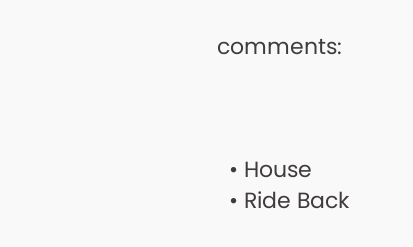comments:



  • House
  • Ride Back